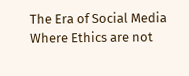The Era of Social Media Where Ethics are not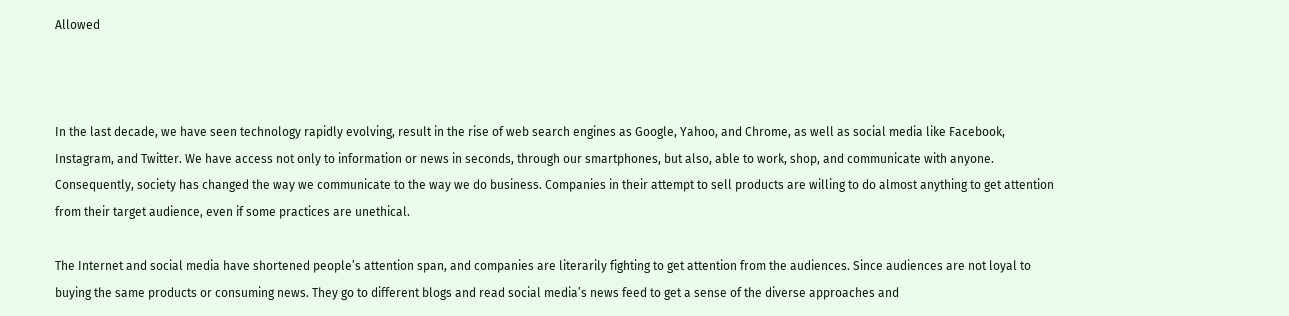Allowed



In the last decade, we have seen technology rapidly evolving, result in the rise of web search engines as Google, Yahoo, and Chrome, as well as social media like Facebook, Instagram, and Twitter. We have access not only to information or news in seconds, through our smartphones, but also, able to work, shop, and communicate with anyone. Consequently, society has changed the way we communicate to the way we do business. Companies in their attempt to sell products are willing to do almost anything to get attention from their target audience, even if some practices are unethical.

The Internet and social media have shortened people’s attention span, and companies are literarily fighting to get attention from the audiences. Since audiences are not loyal to buying the same products or consuming news. They go to different blogs and read social media’s news feed to get a sense of the diverse approaches and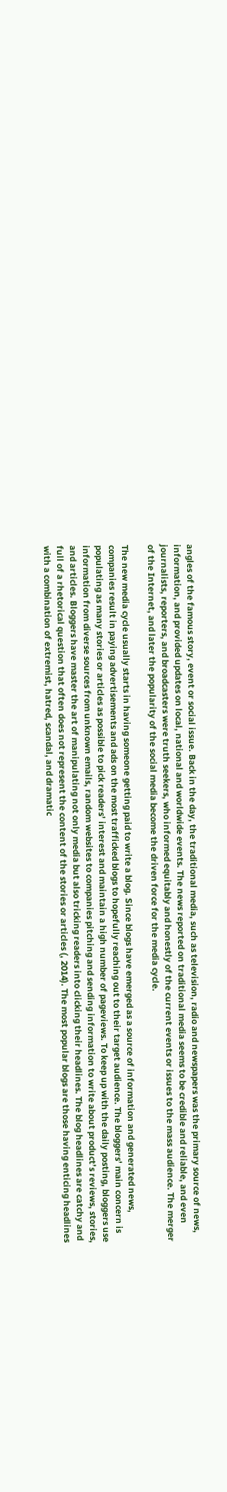angles of the famous story, event or social issue. Back in the day, the traditional media, such as television, radio and newspapers was the primary source of news, information, and provided updates on local, national and worldwide events. The news reported on traditional media seems to be credible and reliable, and even journalists, reporters, and broadcasters were truth seekers, who informed equitably and honestly of the current events or issues to the mass audience. The merger of the Internet, and later the popularity of the social media become the driven force for the media cycle.

The new media cycle usually starts in having someone getting paid to write a blog. Since blogs have emerged as a source of information and generated news, companies result in paying advertisements and ads on the most trafficked blogs to hopefully reaching out to their target audience. The bloggers’ main concern is populating as many stories or articles as possible to pick readers’ interest and maintain a high number of pageviews. To keep up with the daily posting, bloggers use information from diverse sources from unknown emails, random websites to companies pitching and sending information to write about product’s reviews, stories, and articles. Bloggers have master the art of manipulating not only media but also tricking readers into clicking their headlines. The blog headlines are catchy and full of a rhetorical question that often does not represent the content of the stories or articles (, 2014). The most popular blogs are those having enticing headlines with a combination of extremist, hatred, scandal, and dramatic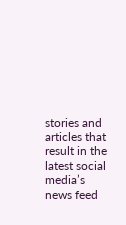stories and articles that result in the latest social media’s news feed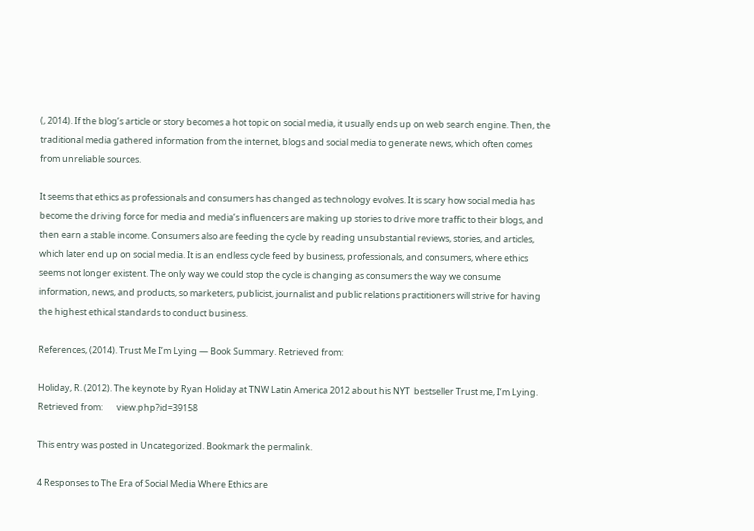(, 2014). If the blog’s article or story becomes a hot topic on social media, it usually ends up on web search engine. Then, the traditional media gathered information from the internet, blogs and social media to generate news, which often comes from unreliable sources.

It seems that ethics as professionals and consumers has changed as technology evolves. It is scary how social media has become the driving force for media and media’s influencers are making up stories to drive more traffic to their blogs, and then earn a stable income. Consumers also are feeding the cycle by reading unsubstantial reviews, stories, and articles, which later end up on social media. It is an endless cycle feed by business, professionals, and consumers, where ethics seems not longer existent. The only way we could stop the cycle is changing as consumers the way we consume information, news, and products, so marketers, publicist, journalist and public relations practitioners will strive for having the highest ethical standards to conduct business.

References, (2014). Trust Me I’m Lying — Book Summary. Retrieved from:

Holiday, R. (2012). The keynote by Ryan Holiday at TNW Latin America 2012 about his NYT  bestseller Trust me, I’m Lying. Retrieved from:       view.php?id=39158

This entry was posted in Uncategorized. Bookmark the permalink.

4 Responses to The Era of Social Media Where Ethics are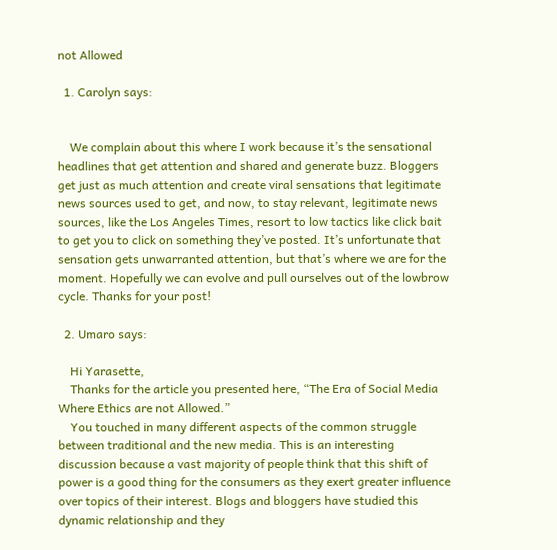not Allowed

  1. Carolyn says:


    We complain about this where I work because it’s the sensational headlines that get attention and shared and generate buzz. Bloggers get just as much attention and create viral sensations that legitimate news sources used to get, and now, to stay relevant, legitimate news sources, like the Los Angeles Times, resort to low tactics like click bait to get you to click on something they’ve posted. It’s unfortunate that sensation gets unwarranted attention, but that’s where we are for the moment. Hopefully we can evolve and pull ourselves out of the lowbrow cycle. Thanks for your post!

  2. Umaro says:

    Hi Yarasette,
    Thanks for the article you presented here, “The Era of Social Media Where Ethics are not Allowed.”
    You touched in many different aspects of the common struggle between traditional and the new media. This is an interesting discussion because a vast majority of people think that this shift of power is a good thing for the consumers as they exert greater influence over topics of their interest. Blogs and bloggers have studied this dynamic relationship and they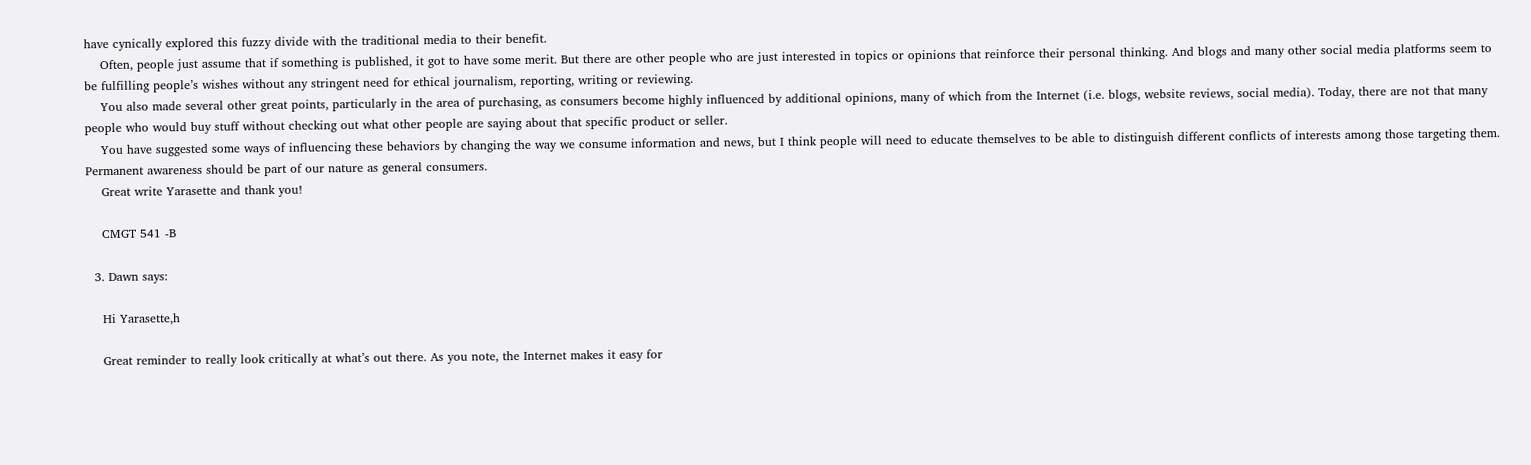have cynically explored this fuzzy divide with the traditional media to their benefit.
    Often, people just assume that if something is published, it got to have some merit. But there are other people who are just interested in topics or opinions that reinforce their personal thinking. And blogs and many other social media platforms seem to be fulfilling people’s wishes without any stringent need for ethical journalism, reporting, writing or reviewing.
    You also made several other great points, particularly in the area of purchasing, as consumers become highly influenced by additional opinions, many of which from the Internet (i.e. blogs, website reviews, social media). Today, there are not that many people who would buy stuff without checking out what other people are saying about that specific product or seller.
    You have suggested some ways of influencing these behaviors by changing the way we consume information and news, but I think people will need to educate themselves to be able to distinguish different conflicts of interests among those targeting them. Permanent awareness should be part of our nature as general consumers.
    Great write Yarasette and thank you!

    CMGT 541 -B

  3. Dawn says:

    Hi Yarasette,h

    Great reminder to really look critically at what’s out there. As you note, the Internet makes it easy for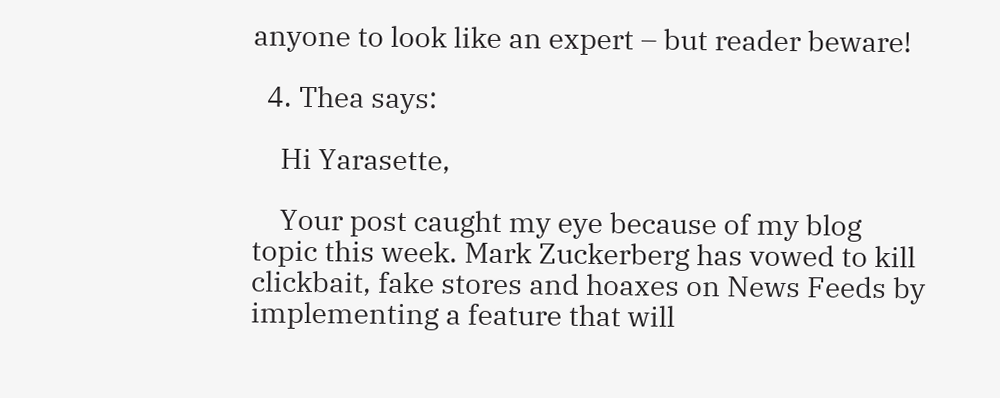anyone to look like an expert – but reader beware!

  4. Thea says:

    Hi Yarasette,

    Your post caught my eye because of my blog topic this week. Mark Zuckerberg has vowed to kill clickbait, fake stores and hoaxes on News Feeds by implementing a feature that will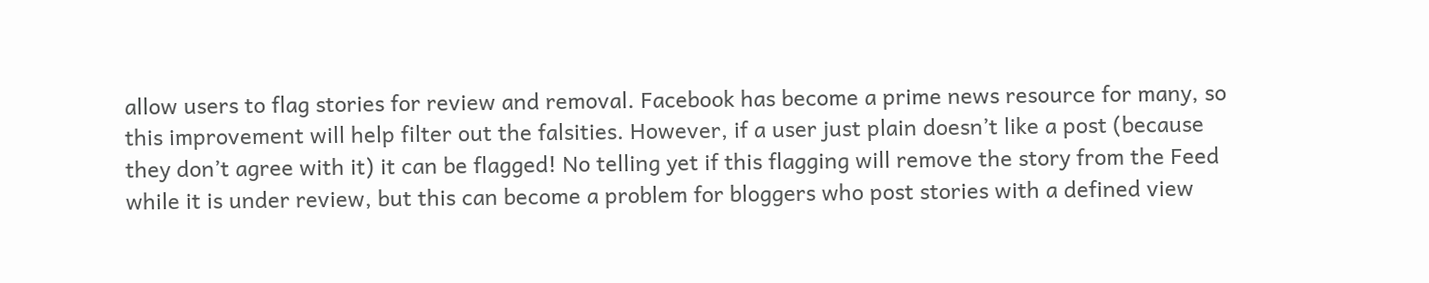allow users to flag stories for review and removal. Facebook has become a prime news resource for many, so this improvement will help filter out the falsities. However, if a user just plain doesn’t like a post (because they don’t agree with it) it can be flagged! No telling yet if this flagging will remove the story from the Feed while it is under review, but this can become a problem for bloggers who post stories with a defined view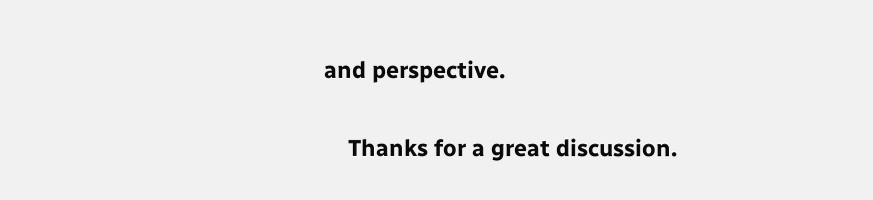and perspective.

    Thanks for a great discussion.